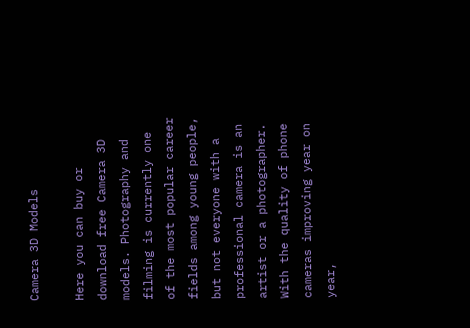Camera 3D Models

Here you can buy or download free Camera 3D models. Photography and filming is currently one of the most popular career fields among young people, but not everyone with a professional camera is an artist or a photographer. With the quality of phone cameras improving year on year,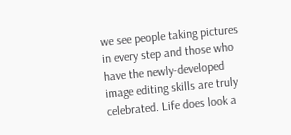we see people taking pictures in every step and those who have the newly-developed image editing skills are truly celebrated. Life does look a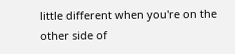little different when you're on the other side of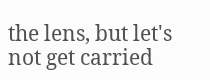the lens, but let's not get carried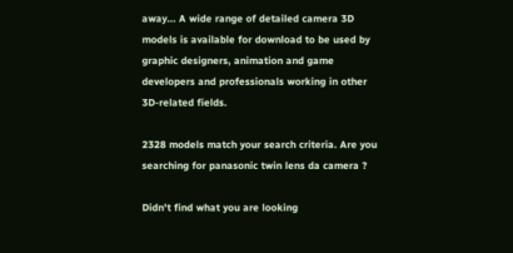away... A wide range of detailed camera 3D models is available for download to be used by graphic designers, animation and game developers and professionals working in other 3D-related fields.

2328 models match your search criteria. Are you searching for panasonic twin lens da camera ?

Didn't find what you are looking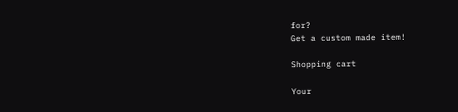for?
Get a custom made item!

Shopping cart

Your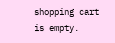shopping cart is empty.